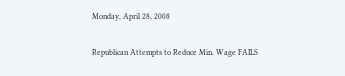Monday, April 28, 2008

Republican Attempts to Reduce Min. Wage FAILS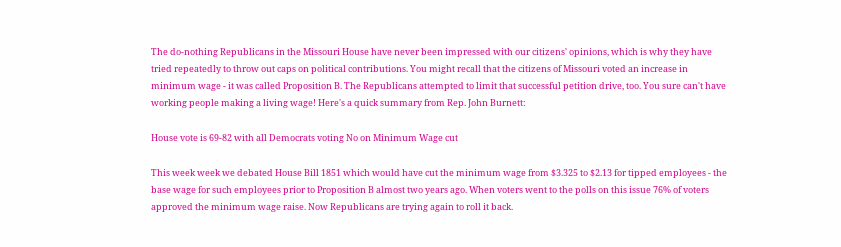The do-nothing Republicans in the Missouri House have never been impressed with our citizens' opinions, which is why they have tried repeatedly to throw out caps on political contributions. You might recall that the citizens of Missouri voted an increase in minimum wage - it was called Proposition B. The Republicans attempted to limit that successful petition drive, too. You sure can't have working people making a living wage! Here's a quick summary from Rep. John Burnett:

House vote is 69-82 with all Democrats voting No on Minimum Wage cut

This week week we debated House Bill 1851 which would have cut the minimum wage from $3.325 to $2.13 for tipped employees - the base wage for such employees prior to Proposition B almost two years ago. When voters went to the polls on this issue 76% of voters approved the minimum wage raise. Now Republicans are trying again to roll it back.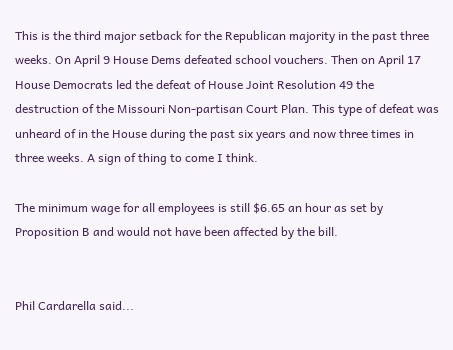This is the third major setback for the Republican majority in the past three weeks. On April 9 House Dems defeated school vouchers. Then on April 17 House Democrats led the defeat of House Joint Resolution 49 the destruction of the Missouri Non-partisan Court Plan. This type of defeat was unheard of in the House during the past six years and now three times in three weeks. A sign of thing to come I think.

The minimum wage for all employees is still $6.65 an hour as set by Proposition B and would not have been affected by the bill.


Phil Cardarella said...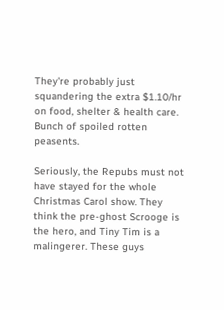They're probably just squandering the extra $1.10/hr on food, shelter & health care. Bunch of spoiled rotten peasents.

Seriously, the Repubs must not have stayed for the whole Christmas Carol show. They think the pre-ghost Scrooge is the hero, and Tiny Tim is a malingerer. These guys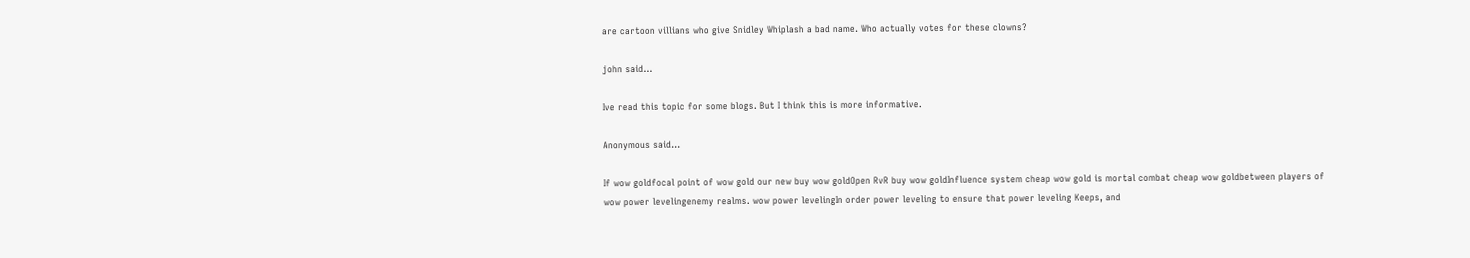are cartoon villians who give Snidley Whiplash a bad name. Who actually votes for these clowns?

john said...

Ive read this topic for some blogs. But I think this is more informative.

Anonymous said...

If wow goldfocal point of wow gold our new buy wow goldOpen RvR buy wow goldInfluence system cheap wow gold is mortal combat cheap wow goldbetween players of wow power levelingenemy realms. wow power levelingIn order power leveling to ensure that power leveling Keeps, and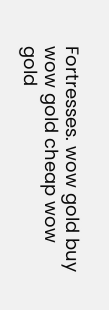Fortresses. wow gold buy wow gold cheap wow gold